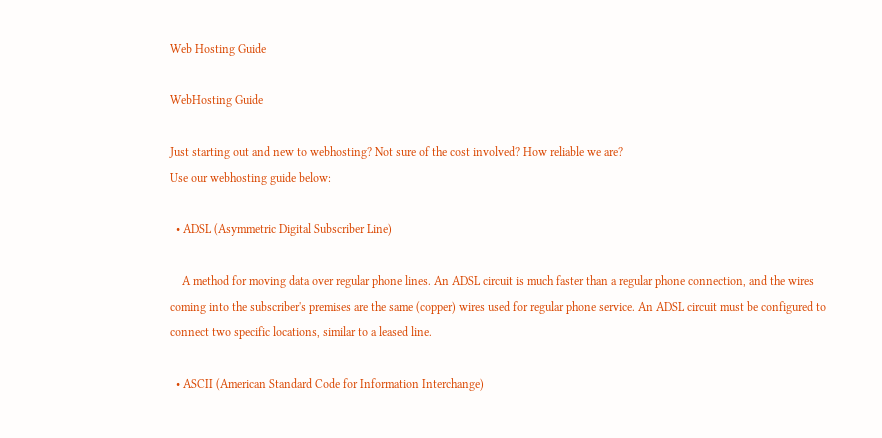Web Hosting Guide

WebHosting Guide

Just starting out and new to webhosting? Not sure of the cost involved? How reliable we are?
Use our webhosting guide below:

  • ADSL (Asymmetric Digital Subscriber Line)

    A method for moving data over regular phone lines. An ADSL circuit is much faster than a regular phone connection, and the wires coming into the subscriber's premises are the same (copper) wires used for regular phone service. An ADSL circuit must be configured to connect two specific locations, similar to a leased line.

  • ASCII (American Standard Code for Information Interchange)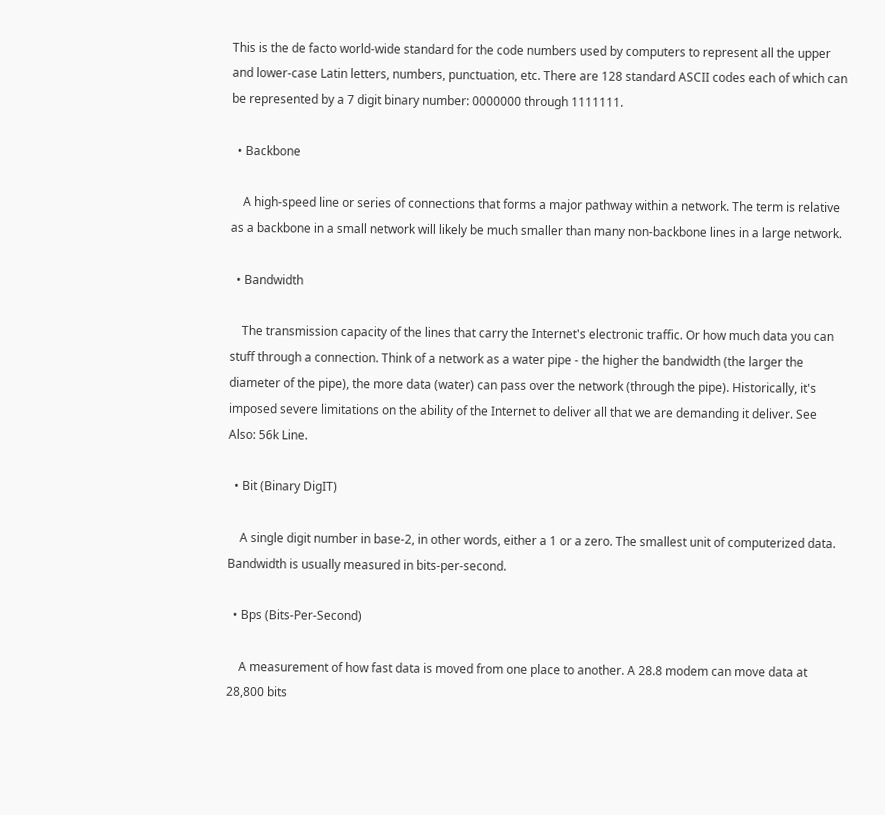This is the de facto world-wide standard for the code numbers used by computers to represent all the upper and lower-case Latin letters, numbers, punctuation, etc. There are 128 standard ASCII codes each of which can be represented by a 7 digit binary number: 0000000 through 1111111.

  • Backbone

    A high-speed line or series of connections that forms a major pathway within a network. The term is relative as a backbone in a small network will likely be much smaller than many non-backbone lines in a large network.

  • Bandwidth

    The transmission capacity of the lines that carry the Internet's electronic traffic. Or how much data you can stuff through a connection. Think of a network as a water pipe - the higher the bandwidth (the larger the diameter of the pipe), the more data (water) can pass over the network (through the pipe). Historically, it's imposed severe limitations on the ability of the Internet to deliver all that we are demanding it deliver. See Also: 56k Line.

  • Bit (Binary DigIT)

    A single digit number in base-2, in other words, either a 1 or a zero. The smallest unit of computerized data. Bandwidth is usually measured in bits-per-second.

  • Bps (Bits-Per-Second)

    A measurement of how fast data is moved from one place to another. A 28.8 modem can move data at 28,800 bits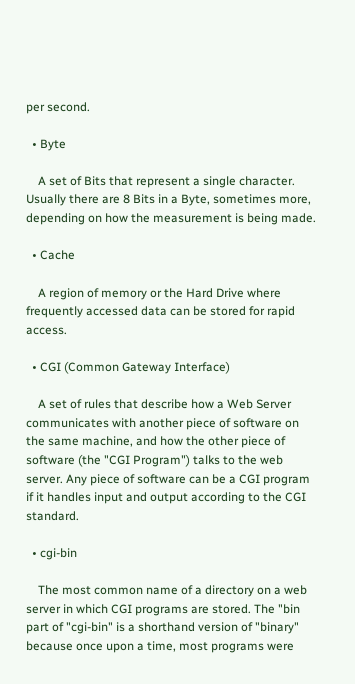per second.

  • Byte

    A set of Bits that represent a single character. Usually there are 8 Bits in a Byte, sometimes more, depending on how the measurement is being made.

  • Cache

    A region of memory or the Hard Drive where frequently accessed data can be stored for rapid access.

  • CGI (Common Gateway Interface)

    A set of rules that describe how a Web Server communicates with another piece of software on the same machine, and how the other piece of software (the "CGI Program") talks to the web server. Any piece of software can be a CGI program if it handles input and output according to the CGI standard.

  • cgi-bin

    The most common name of a directory on a web server in which CGI programs are stored. The "bin part of "cgi-bin" is a shorthand version of "binary" because once upon a time, most programs were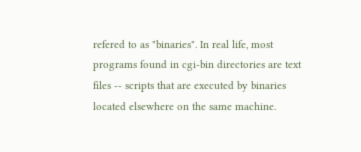refered to as "binaries". In real life, most programs found in cgi-bin directories are text files -- scripts that are executed by binaries located elsewhere on the same machine.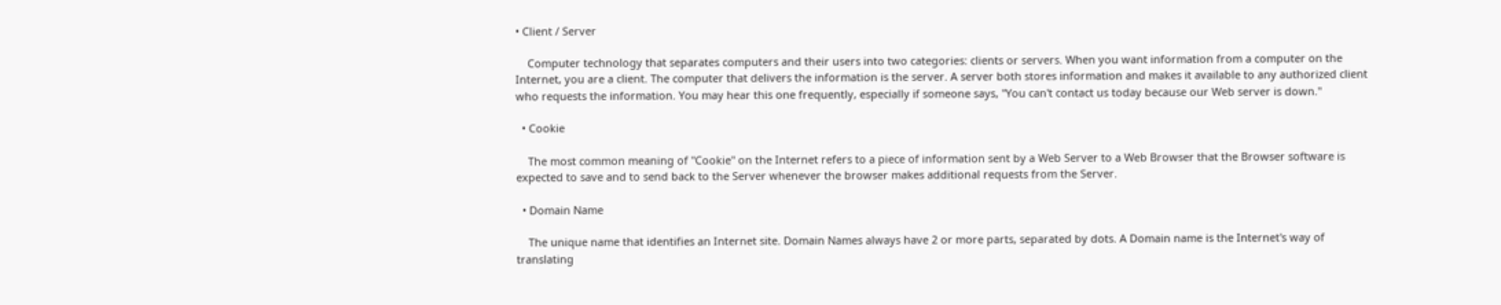• Client / Server

    Computer technology that separates computers and their users into two categories: clients or servers. When you want information from a computer on the Internet, you are a client. The computer that delivers the information is the server. A server both stores information and makes it available to any authorized client who requests the information. You may hear this one frequently, especially if someone says, "You can't contact us today because our Web server is down."

  • Cookie

    The most common meaning of "Cookie" on the Internet refers to a piece of information sent by a Web Server to a Web Browser that the Browser software is expected to save and to send back to the Server whenever the browser makes additional requests from the Server.

  • Domain Name

    The unique name that identifies an Internet site. Domain Names always have 2 or more parts, separated by dots. A Domain name is the Internet's way of translating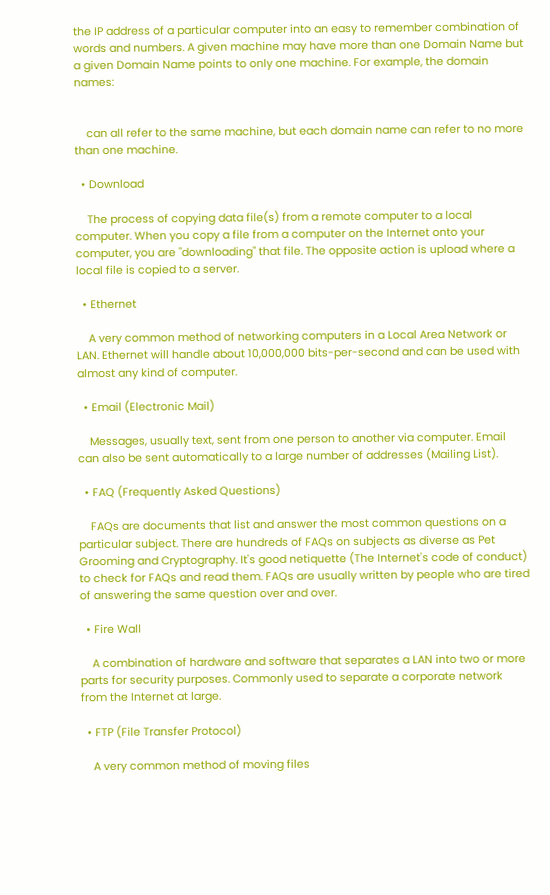the IP address of a particular computer into an easy to remember combination of words and numbers. A given machine may have more than one Domain Name but a given Domain Name points to only one machine. For example, the domain names:


    can all refer to the same machine, but each domain name can refer to no more than one machine.

  • Download

    The process of copying data file(s) from a remote computer to a local computer. When you copy a file from a computer on the Internet onto your computer, you are "downloading" that file. The opposite action is upload where a local file is copied to a server.

  • Ethernet

    A very common method of networking computers in a Local Area Network or LAN. Ethernet will handle about 10,000,000 bits-per-second and can be used with almost any kind of computer.

  • Email (Electronic Mail)

    Messages, usually text, sent from one person to another via computer. Email can also be sent automatically to a large number of addresses (Mailing List).

  • FAQ (Frequently Asked Questions)

    FAQs are documents that list and answer the most common questions on a particular subject. There are hundreds of FAQs on subjects as diverse as Pet Grooming and Cryptography. It's good netiquette (The Internet's code of conduct) to check for FAQs and read them. FAQs are usually written by people who are tired of answering the same question over and over.

  • Fire Wall

    A combination of hardware and software that separates a LAN into two or more parts for security purposes. Commonly used to separate a corporate network from the Internet at large.

  • FTP (File Transfer Protocol)

    A very common method of moving files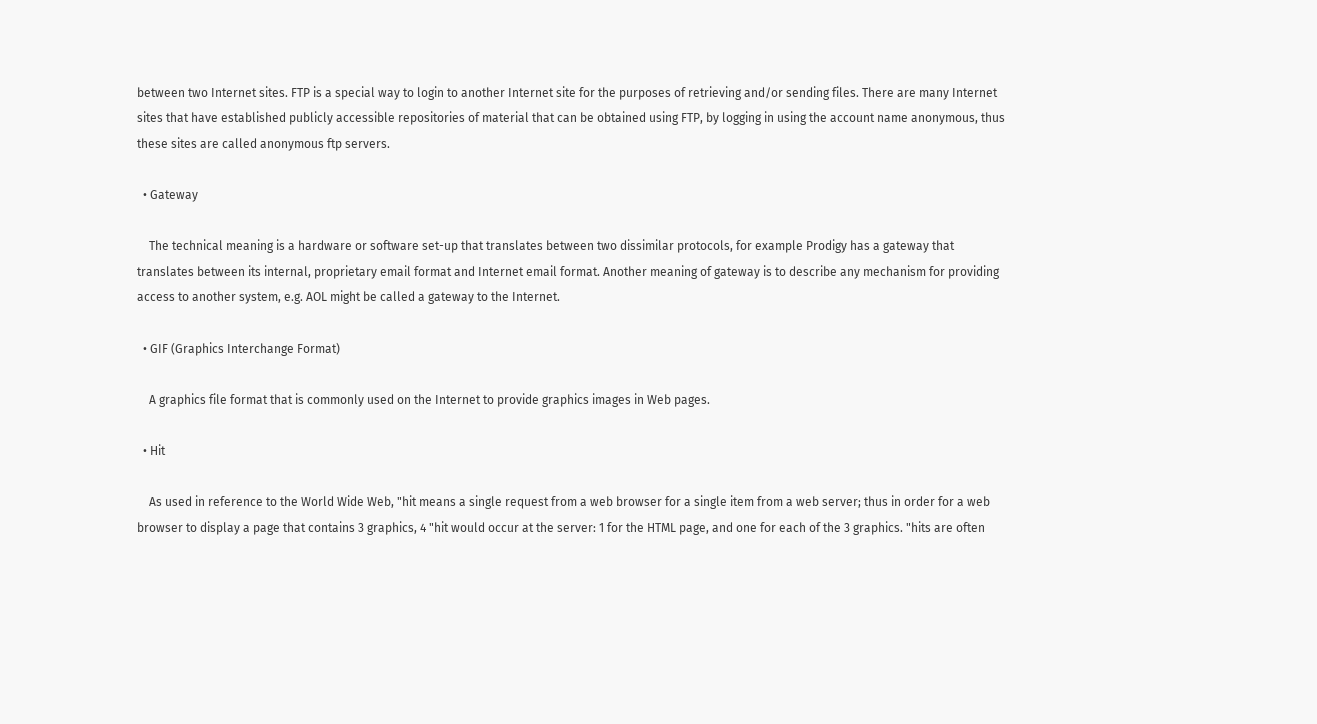between two Internet sites. FTP is a special way to login to another Internet site for the purposes of retrieving and/or sending files. There are many Internet sites that have established publicly accessible repositories of material that can be obtained using FTP, by logging in using the account name anonymous, thus these sites are called anonymous ftp servers.

  • Gateway

    The technical meaning is a hardware or software set-up that translates between two dissimilar protocols, for example Prodigy has a gateway that translates between its internal, proprietary email format and Internet email format. Another meaning of gateway is to describe any mechanism for providing access to another system, e.g. AOL might be called a gateway to the Internet.

  • GIF (Graphics Interchange Format)

    A graphics file format that is commonly used on the Internet to provide graphics images in Web pages.

  • Hit

    As used in reference to the World Wide Web, "hit means a single request from a web browser for a single item from a web server; thus in order for a web browser to display a page that contains 3 graphics, 4 "hit would occur at the server: 1 for the HTML page, and one for each of the 3 graphics. "hits are often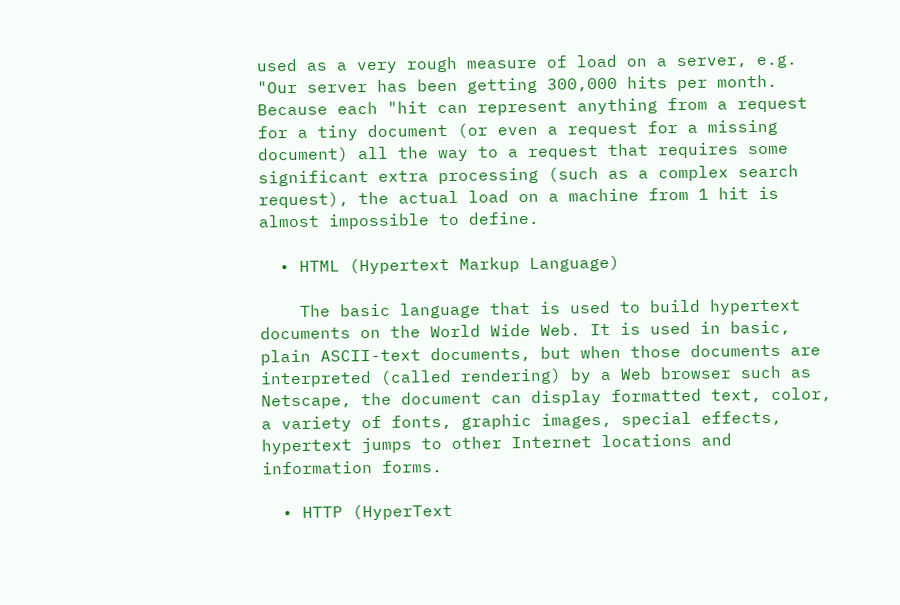used as a very rough measure of load on a server, e.g. "Our server has been getting 300,000 hits per month. Because each "hit can represent anything from a request for a tiny document (or even a request for a missing document) all the way to a request that requires some significant extra processing (such as a complex search request), the actual load on a machine from 1 hit is almost impossible to define.

  • HTML (Hypertext Markup Language)

    The basic language that is used to build hypertext documents on the World Wide Web. It is used in basic, plain ASCII-text documents, but when those documents are interpreted (called rendering) by a Web browser such as Netscape, the document can display formatted text, color, a variety of fonts, graphic images, special effects, hypertext jumps to other Internet locations and information forms.

  • HTTP (HyperText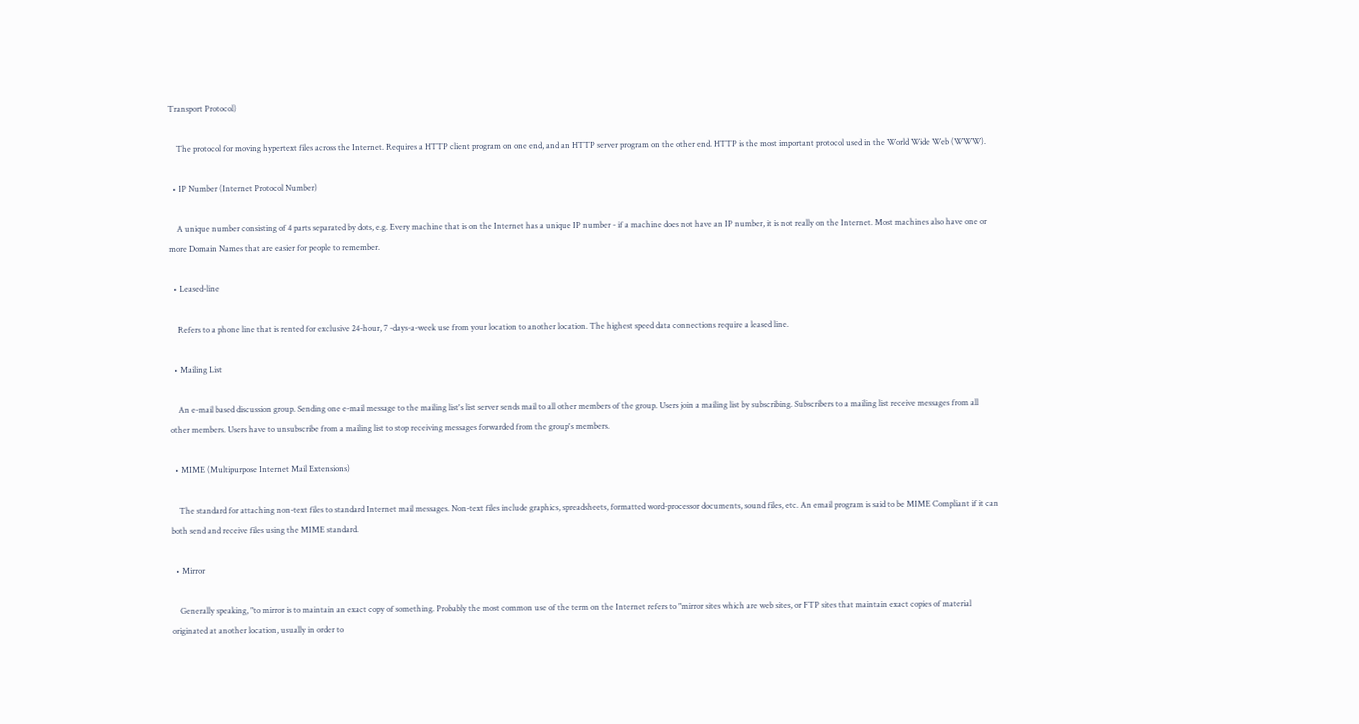Transport Protocol)

    The protocol for moving hypertext files across the Internet. Requires a HTTP client program on one end, and an HTTP server program on the other end. HTTP is the most important protocol used in the World Wide Web (WWW).

  • IP Number (Internet Protocol Number)

    A unique number consisting of 4 parts separated by dots, e.g. Every machine that is on the Internet has a unique IP number - if a machine does not have an IP number, it is not really on the Internet. Most machines also have one or more Domain Names that are easier for people to remember.

  • Leased-line

    Refers to a phone line that is rented for exclusive 24-hour, 7 -days-a-week use from your location to another location. The highest speed data connections require a leased line.

  • Mailing List

    An e-mail based discussion group. Sending one e-mail message to the mailing list's list server sends mail to all other members of the group. Users join a mailing list by subscribing. Subscribers to a mailing list receive messages from all other members. Users have to unsubscribe from a mailing list to stop receiving messages forwarded from the group's members.

  • MIME (Multipurpose Internet Mail Extensions)

    The standard for attaching non-text files to standard Internet mail messages. Non-text files include graphics, spreadsheets, formatted word-processor documents, sound files, etc. An email program is said to be MIME Compliant if it can both send and receive files using the MIME standard.

  • Mirror

    Generally speaking, "to mirror is to maintain an exact copy of something. Probably the most common use of the term on the Internet refers to "mirror sites which are web sites, or FTP sites that maintain exact copies of material originated at another location, usually in order to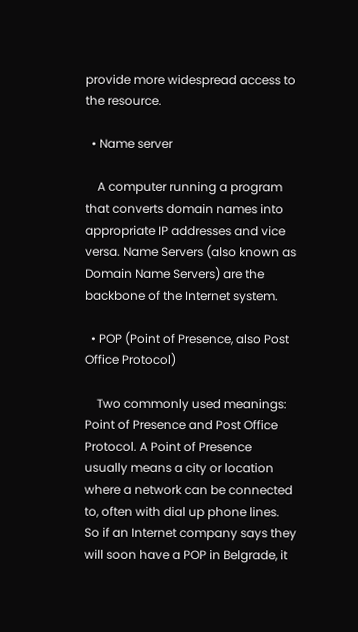provide more widespread access to the resource.

  • Name server

    A computer running a program that converts domain names into appropriate IP addresses and vice versa. Name Servers (also known as Domain Name Servers) are the backbone of the Internet system.

  • POP (Point of Presence, also Post Office Protocol)

    Two commonly used meanings: Point of Presence and Post Office Protocol. A Point of Presence usually means a city or location where a network can be connected to, often with dial up phone lines. So if an Internet company says they will soon have a POP in Belgrade, it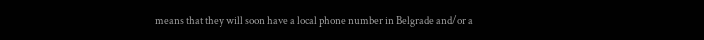means that they will soon have a local phone number in Belgrade and/or a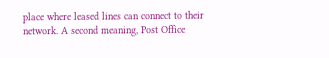place where leased lines can connect to their network. A second meaning, Post Office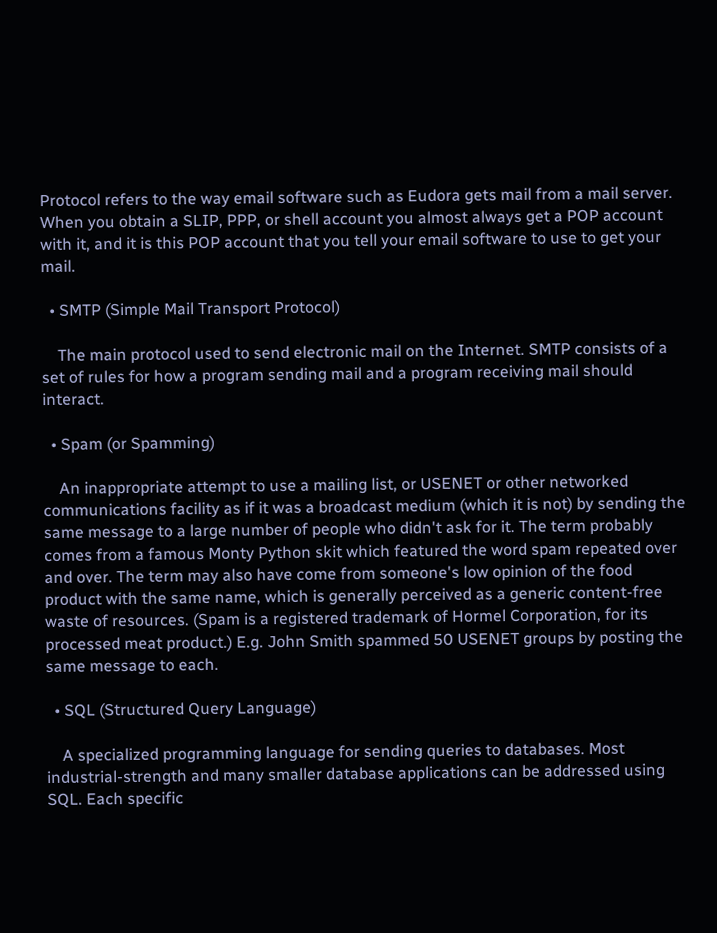Protocol refers to the way email software such as Eudora gets mail from a mail server. When you obtain a SLIP, PPP, or shell account you almost always get a POP account with it, and it is this POP account that you tell your email software to use to get your mail.

  • SMTP (Simple Mail Transport Protocol)

    The main protocol used to send electronic mail on the Internet. SMTP consists of a set of rules for how a program sending mail and a program receiving mail should interact.

  • Spam (or Spamming)

    An inappropriate attempt to use a mailing list, or USENET or other networked communications facility as if it was a broadcast medium (which it is not) by sending the same message to a large number of people who didn't ask for it. The term probably comes from a famous Monty Python skit which featured the word spam repeated over and over. The term may also have come from someone's low opinion of the food product with the same name, which is generally perceived as a generic content-free waste of resources. (Spam is a registered trademark of Hormel Corporation, for its processed meat product.) E.g. John Smith spammed 50 USENET groups by posting the same message to each.

  • SQL (Structured Query Language)

    A specialized programming language for sending queries to databases. Most industrial-strength and many smaller database applications can be addressed using SQL. Each specific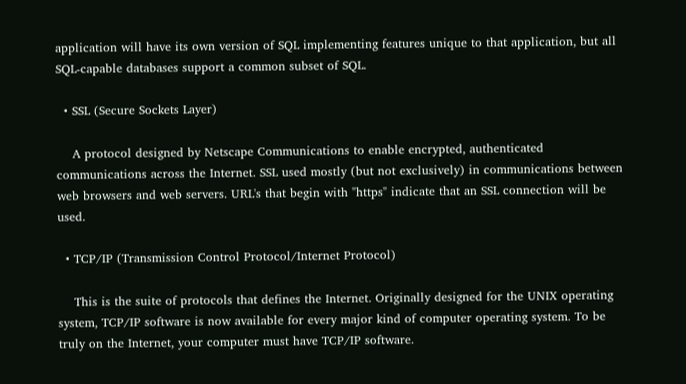application will have its own version of SQL implementing features unique to that application, but all SQL-capable databases support a common subset of SQL.

  • SSL (Secure Sockets Layer)

    A protocol designed by Netscape Communications to enable encrypted, authenticated communications across the Internet. SSL used mostly (but not exclusively) in communications between web browsers and web servers. URL's that begin with "https" indicate that an SSL connection will be used.

  • TCP/IP (Transmission Control Protocol/Internet Protocol)

    This is the suite of protocols that defines the Internet. Originally designed for the UNIX operating system, TCP/IP software is now available for every major kind of computer operating system. To be truly on the Internet, your computer must have TCP/IP software.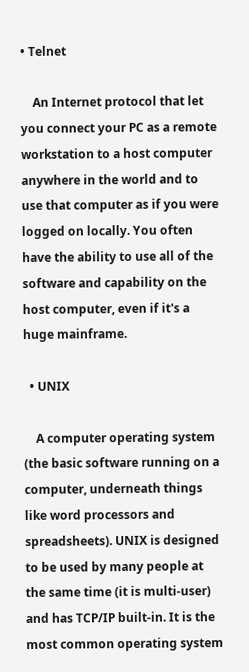• Telnet

    An Internet protocol that let you connect your PC as a remote workstation to a host computer anywhere in the world and to use that computer as if you were logged on locally. You often have the ability to use all of the software and capability on the host computer, even if it's a huge mainframe.

  • UNIX

    A computer operating system (the basic software running on a computer, underneath things like word processors and spreadsheets). UNIX is designed to be used by many people at the same time (it is multi-user) and has TCP/IP built-in. It is the most common operating system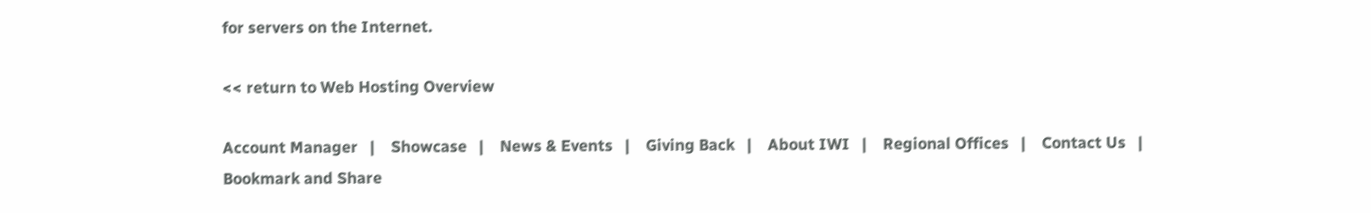for servers on the Internet.

<< return to Web Hosting Overview

Account Manager   |    Showcase   |    News & Events   |    Giving Back   |    About IWI   |    Regional Offices   |    Contact Us   |    Bookmark and Share